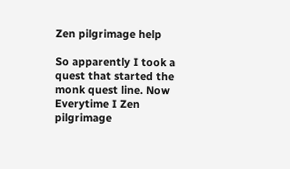Zen pilgrimage help

So apparently I took a quest that started the monk quest line. Now Everytime I Zen pilgrimage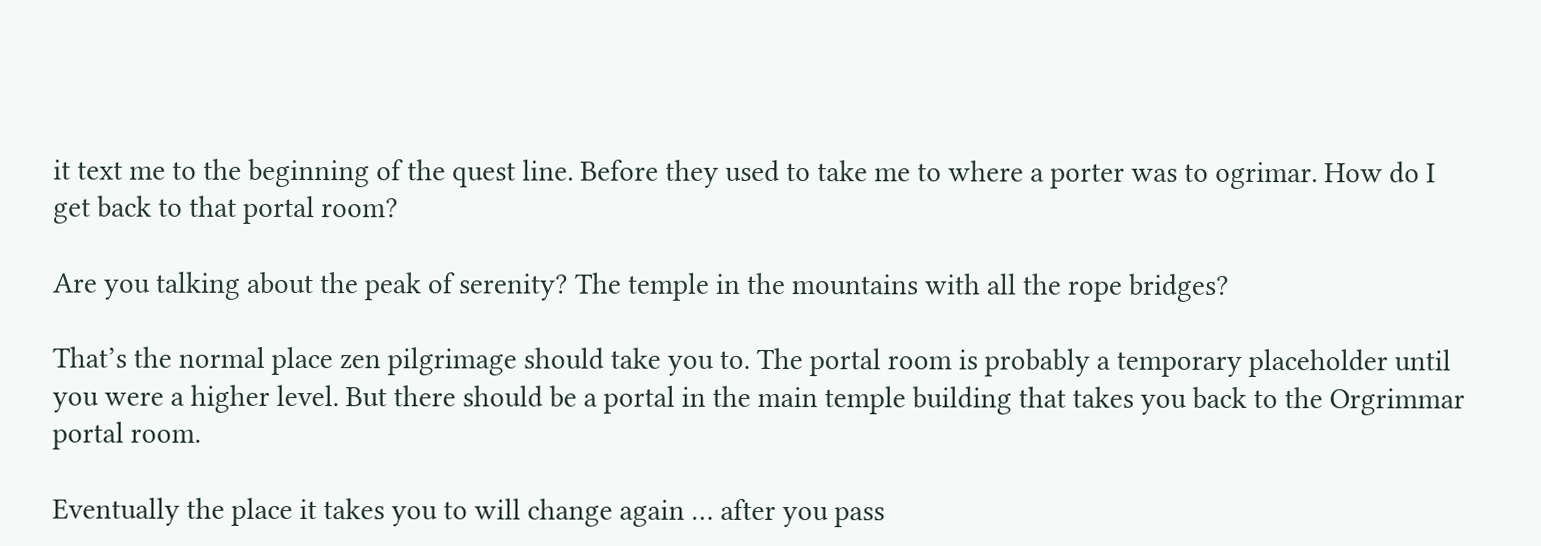it text me to the beginning of the quest line. Before they used to take me to where a porter was to ogrimar. How do I get back to that portal room?

Are you talking about the peak of serenity? The temple in the mountains with all the rope bridges?

That’s the normal place zen pilgrimage should take you to. The portal room is probably a temporary placeholder until you were a higher level. But there should be a portal in the main temple building that takes you back to the Orgrimmar portal room.

Eventually the place it takes you to will change again … after you pass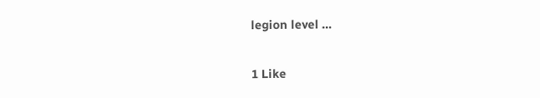legion level …

1 Like